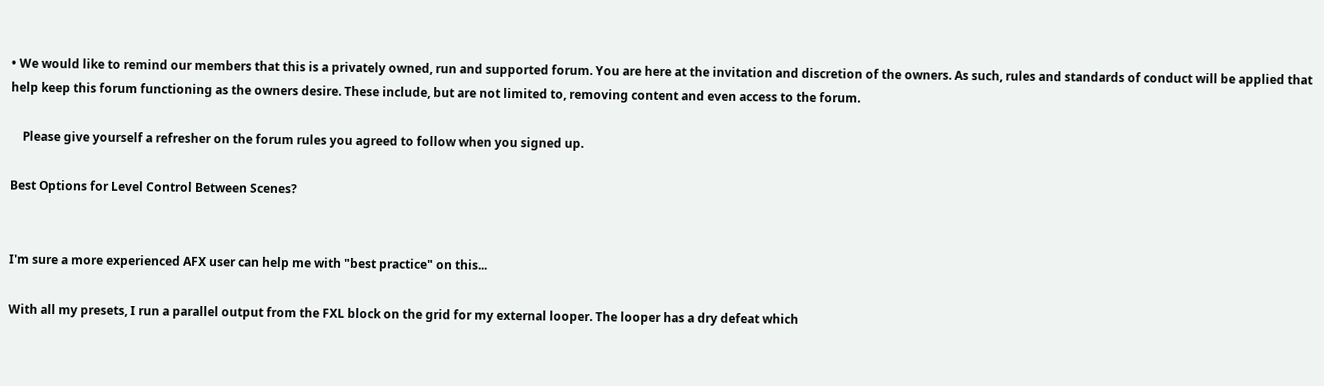• We would like to remind our members that this is a privately owned, run and supported forum. You are here at the invitation and discretion of the owners. As such, rules and standards of conduct will be applied that help keep this forum functioning as the owners desire. These include, but are not limited to, removing content and even access to the forum.

    Please give yourself a refresher on the forum rules you agreed to follow when you signed up.

Best Options for Level Control Between Scenes?


I'm sure a more experienced AFX user can help me with "best practice" on this...

With all my presets, I run a parallel output from the FXL block on the grid for my external looper. The looper has a dry defeat which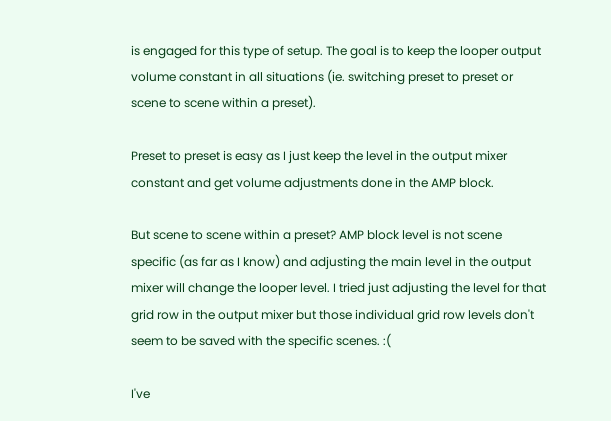is engaged for this type of setup. The goal is to keep the looper output volume constant in all situations (ie. switching preset to preset or scene to scene within a preset).

Preset to preset is easy as I just keep the level in the output mixer constant and get volume adjustments done in the AMP block.

But scene to scene within a preset? AMP block level is not scene specific (as far as I know) and adjusting the main level in the output mixer will change the looper level. I tried just adjusting the level for that grid row in the output mixer but those individual grid row levels don't seem to be saved with the specific scenes. :(

I've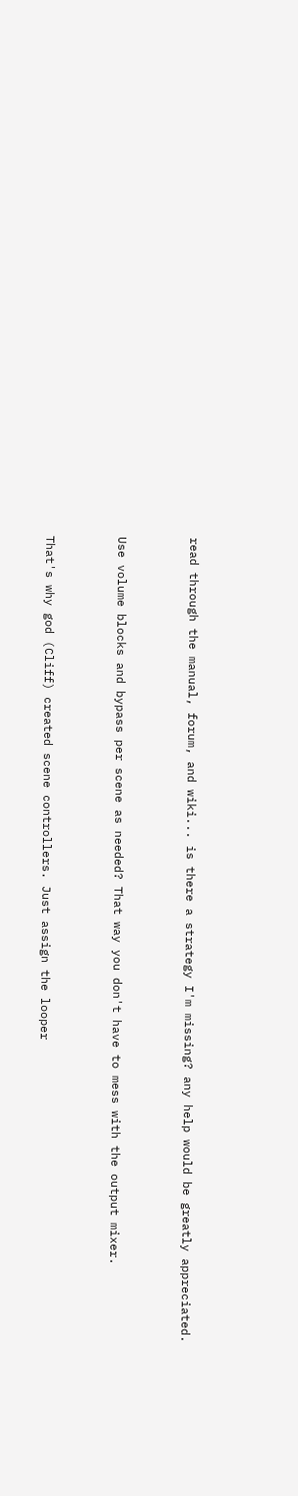read through the manual, forum, and wiki... is there a strategy I'm missing? any help would be greatly appreciated.


Use volume blocks and bypass per scene as needed? That way you don't have to mess with the output mixer.


That's why god (Cliff) created scene controllers. Just assign the looper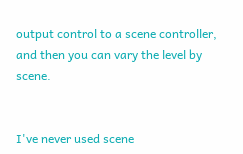output control to a scene controller, and then you can vary the level by scene.


I've never used scene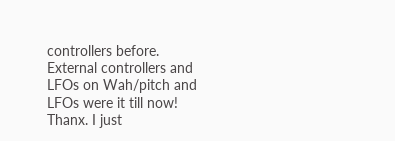controllers before. External controllers and LFOs on Wah/pitch and LFOs were it till now! Thanx. I just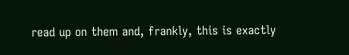read up on them and, frankly, this is exactly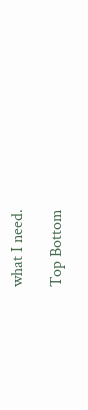what I need.

Top Bottom